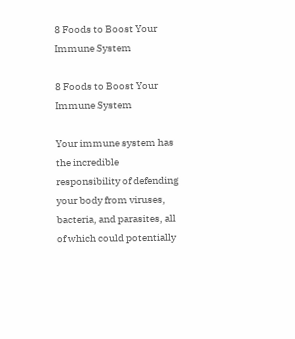8 Foods to Boost Your Immune System

8 Foods to Boost Your Immune System

Your immune system has the incredible responsibility of defending your body from viruses, bacteria, and parasites, all of which could potentially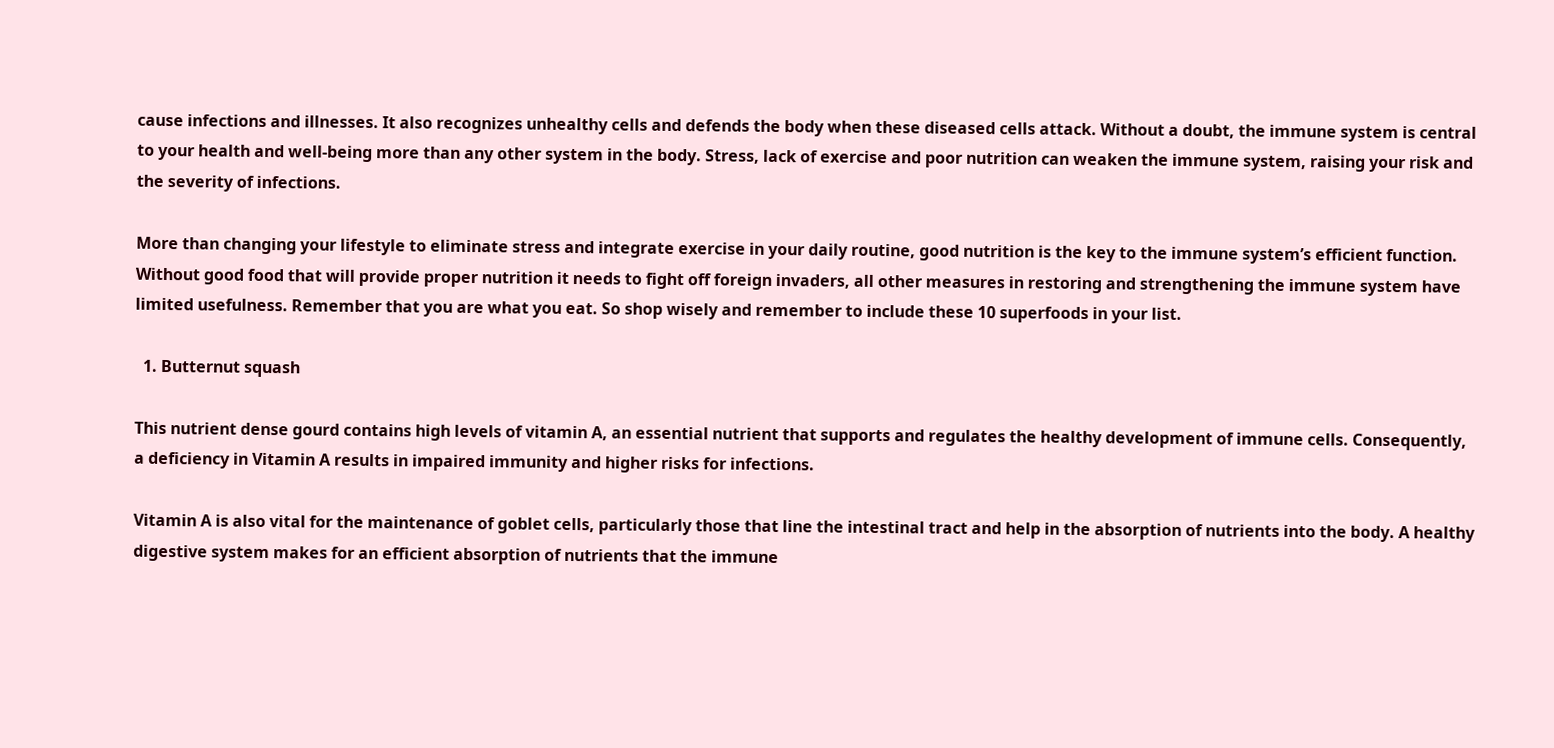cause infections and illnesses. It also recognizes unhealthy cells and defends the body when these diseased cells attack. Without a doubt, the immune system is central to your health and well-being more than any other system in the body. Stress, lack of exercise and poor nutrition can weaken the immune system, raising your risk and the severity of infections.

More than changing your lifestyle to eliminate stress and integrate exercise in your daily routine, good nutrition is the key to the immune system’s efficient function. Without good food that will provide proper nutrition it needs to fight off foreign invaders, all other measures in restoring and strengthening the immune system have limited usefulness. Remember that you are what you eat. So shop wisely and remember to include these 10 superfoods in your list.

  1. Butternut squash

This nutrient dense gourd contains high levels of vitamin A, an essential nutrient that supports and regulates the healthy development of immune cells. Consequently, a deficiency in Vitamin A results in impaired immunity and higher risks for infections.

Vitamin A is also vital for the maintenance of goblet cells, particularly those that line the intestinal tract and help in the absorption of nutrients into the body. A healthy digestive system makes for an efficient absorption of nutrients that the immune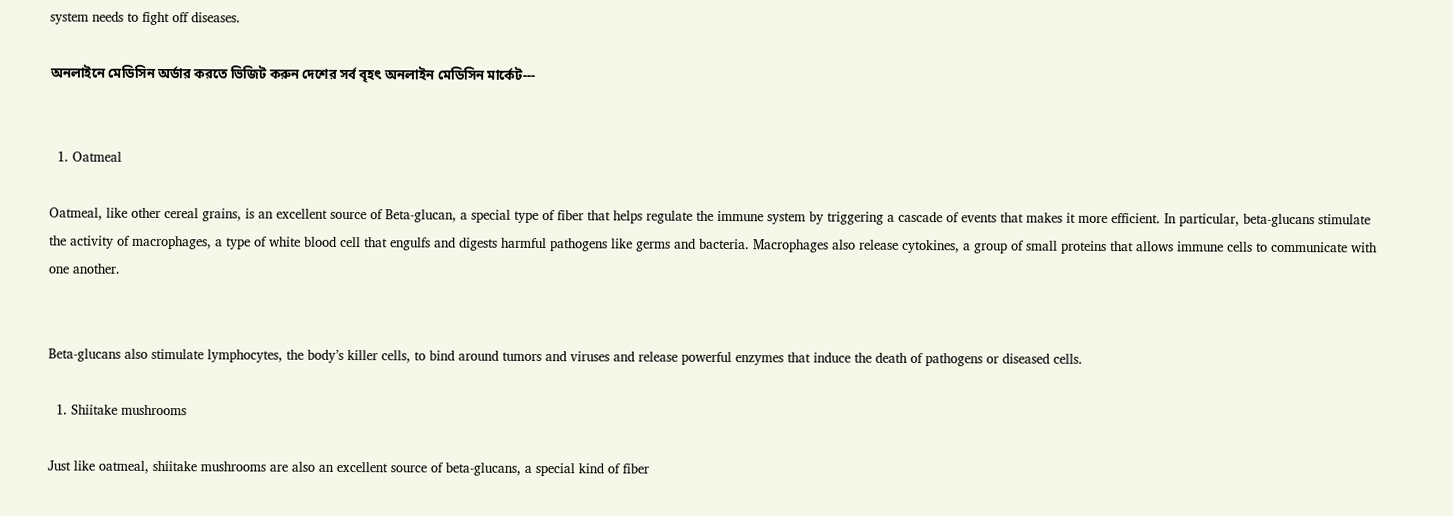system needs to fight off diseases.

অনলাইনে মেডিসিন অর্ডার করতে ভিজিট করুন দেশের সর্ব বৃহৎ অনলাইন মেডিসিন মার্কেট---


  1. Oatmeal

Oatmeal, like other cereal grains, is an excellent source of Beta-glucan, a special type of fiber that helps regulate the immune system by triggering a cascade of events that makes it more efficient. In particular, beta-glucans stimulate the activity of macrophages, a type of white blood cell that engulfs and digests harmful pathogens like germs and bacteria. Macrophages also release cytokines, a group of small proteins that allows immune cells to communicate with one another.


Beta-glucans also stimulate lymphocytes, the body’s killer cells, to bind around tumors and viruses and release powerful enzymes that induce the death of pathogens or diseased cells.

  1. Shiitake mushrooms

Just like oatmeal, shiitake mushrooms are also an excellent source of beta-glucans, a special kind of fiber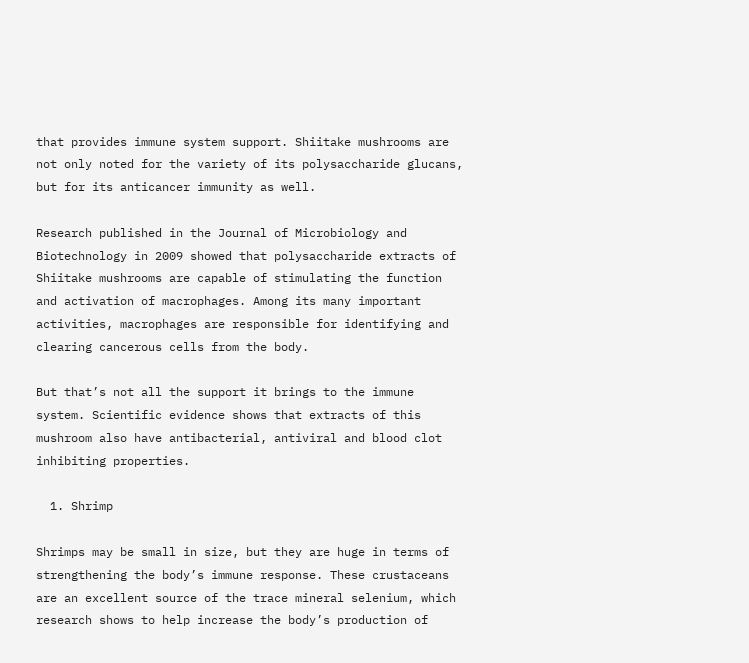that provides immune system support. Shiitake mushrooms are not only noted for the variety of its polysaccharide glucans, but for its anticancer immunity as well.

Research published in the Journal of Microbiology and Biotechnology in 2009 showed that polysaccharide extracts of Shiitake mushrooms are capable of stimulating the function and activation of macrophages. Among its many important activities, macrophages are responsible for identifying and clearing cancerous cells from the body.

But that’s not all the support it brings to the immune system. Scientific evidence shows that extracts of this mushroom also have antibacterial, antiviral and blood clot inhibiting properties.

  1. Shrimp

Shrimps may be small in size, but they are huge in terms of strengthening the body’s immune response. These crustaceans are an excellent source of the trace mineral selenium, which research shows to help increase the body’s production of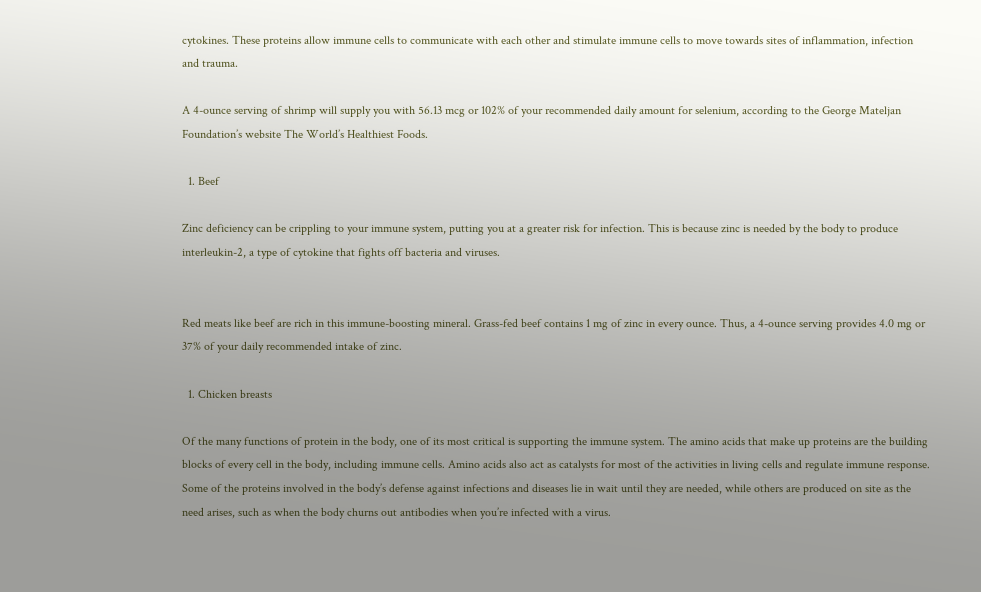cytokines. These proteins allow immune cells to communicate with each other and stimulate immune cells to move towards sites of inflammation, infection and trauma.

A 4-ounce serving of shrimp will supply you with 56.13 mcg or 102% of your recommended daily amount for selenium, according to the George Mateljan Foundation’s website The World’s Healthiest Foods.

  1. Beef

Zinc deficiency can be crippling to your immune system, putting you at a greater risk for infection. This is because zinc is needed by the body to produce interleukin-2, a type of cytokine that fights off bacteria and viruses.


Red meats like beef are rich in this immune-boosting mineral. Grass-fed beef contains 1 mg of zinc in every ounce. Thus, a 4-ounce serving provides 4.0 mg or 37% of your daily recommended intake of zinc.

  1. Chicken breasts

Of the many functions of protein in the body, one of its most critical is supporting the immune system. The amino acids that make up proteins are the building blocks of every cell in the body, including immune cells. Amino acids also act as catalysts for most of the activities in living cells and regulate immune response. Some of the proteins involved in the body’s defense against infections and diseases lie in wait until they are needed, while others are produced on site as the         need arises, such as when the body churns out antibodies when you’re infected with a virus.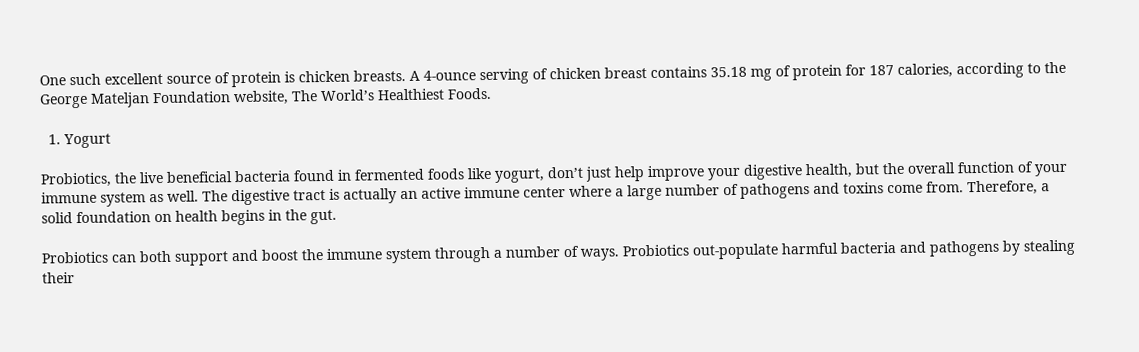One such excellent source of protein is chicken breasts. A 4-ounce serving of chicken breast contains 35.18 mg of protein for 187 calories, according to the George Mateljan Foundation website, The World’s Healthiest Foods.

  1. Yogurt

Probiotics, the live beneficial bacteria found in fermented foods like yogurt, don’t just help improve your digestive health, but the overall function of your immune system as well. The digestive tract is actually an active immune center where a large number of pathogens and toxins come from. Therefore, a solid foundation on health begins in the gut.

Probiotics can both support and boost the immune system through a number of ways. Probiotics out-populate harmful bacteria and pathogens by stealing their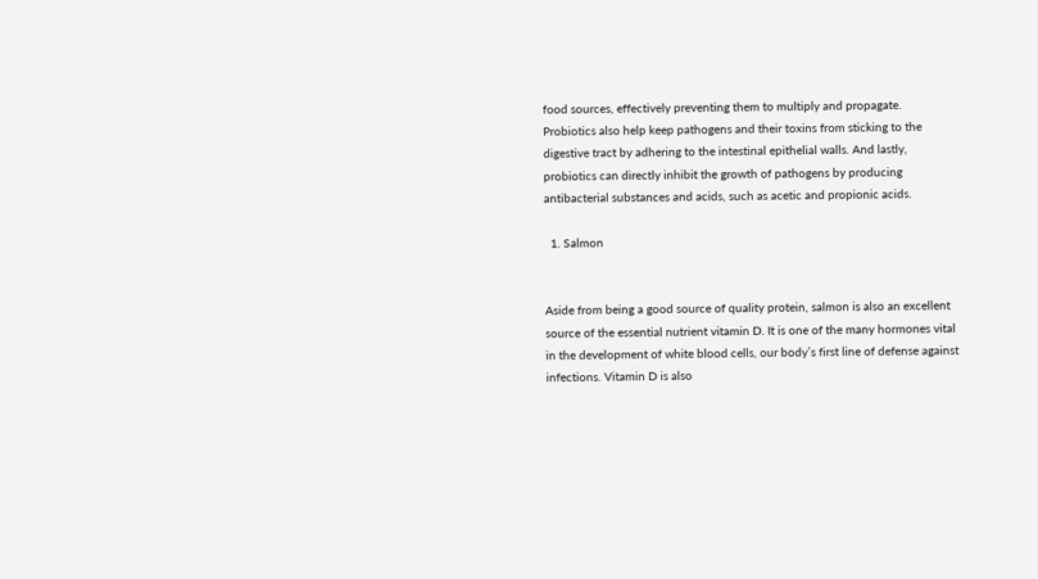food sources, effectively preventing them to multiply and propagate. Probiotics also help keep pathogens and their toxins from sticking to the digestive tract by adhering to the intestinal epithelial walls. And lastly, probiotics can directly inhibit the growth of pathogens by producing antibacterial substances and acids, such as acetic and propionic acids.

  1. Salmon


Aside from being a good source of quality protein, salmon is also an excellent source of the essential nutrient vitamin D. It is one of the many hormones vital in the development of white blood cells, our body’s first line of defense against infections. Vitamin D is also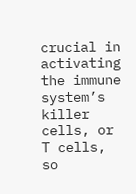crucial in activating the immune system’s killer cells, or T cells, so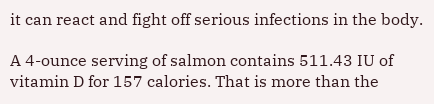it can react and fight off serious infections in the body.

A 4-ounce serving of salmon contains 511.43 IU of vitamin D for 157 calories. That is more than the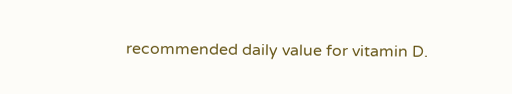recommended daily value for vitamin D.